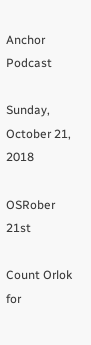Anchor Podcast

Sunday, October 21, 2018

OSRober 21st

Count Orlok for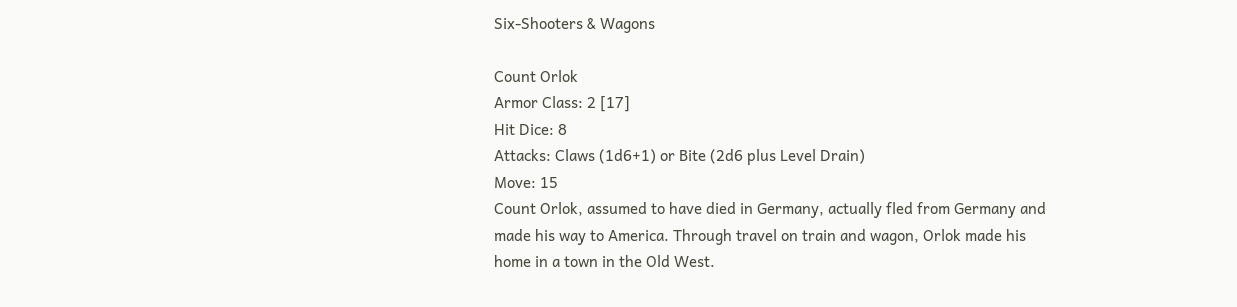Six-Shooters & Wagons

Count Orlok
Armor Class: 2 [17]
Hit Dice: 8
Attacks: Claws (1d6+1) or Bite (2d6 plus Level Drain)
Move: 15
Count Orlok, assumed to have died in Germany, actually fled from Germany and made his way to America. Through travel on train and wagon, Orlok made his home in a town in the Old West.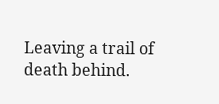Leaving a trail of death behind.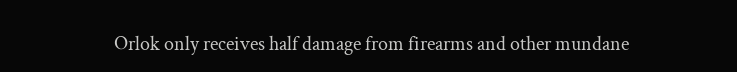Orlok only receives half damage from firearms and other mundane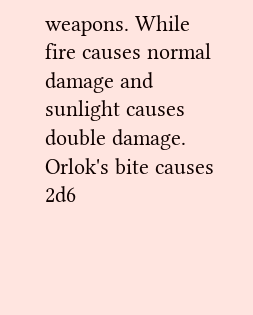weapons. While fire causes normal damage and sunlight causes double damage. Orlok's bite causes 2d6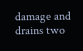damage and drains two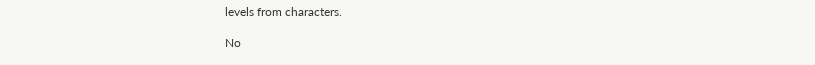levels from characters.

No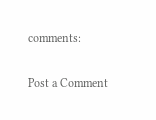comments:

Post a Comment